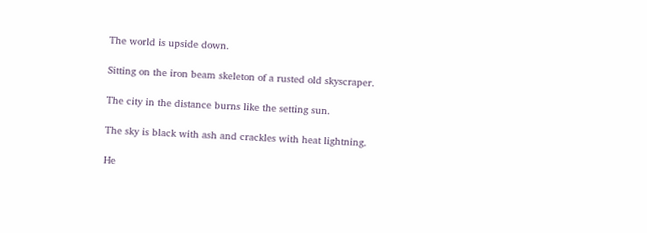The world is upside down.

Sitting on the iron beam skeleton of a rusted old skyscraper.

The city in the distance burns like the setting sun.

The sky is black with ash and crackles with heat lightning.

He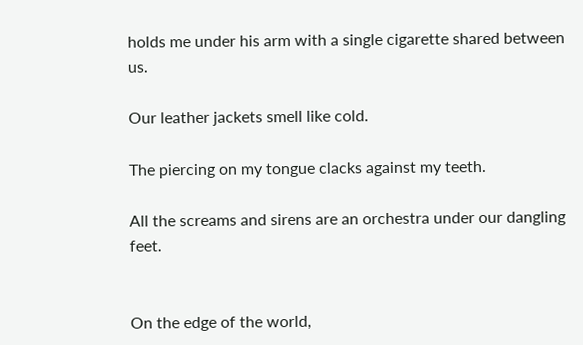holds me under his arm with a single cigarette shared between us.

Our leather jackets smell like cold.

The piercing on my tongue clacks against my teeth.

All the screams and sirens are an orchestra under our dangling feet.


On the edge of the world,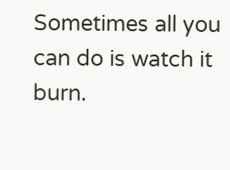Sometimes all you can do is watch it burn.